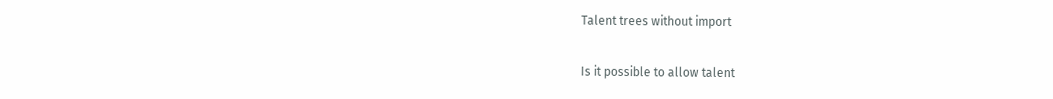Talent trees without import

Is it possible to allow talent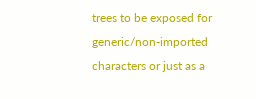trees to be exposed for generic/non-imported characters or just as a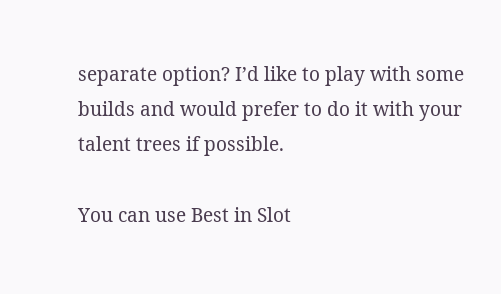separate option? I’d like to play with some builds and would prefer to do it with your talent trees if possible.

You can use Best in Slot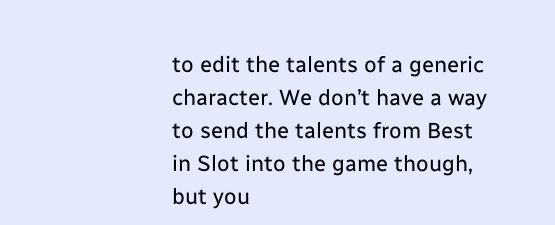to edit the talents of a generic character. We don’t have a way to send the talents from Best in Slot into the game though, but you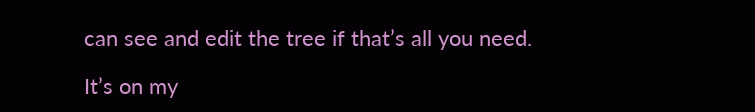can see and edit the tree if that’s all you need.

It’s on my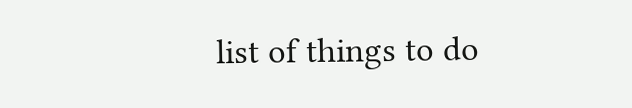list of things to do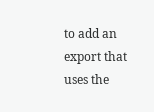to add an export that uses the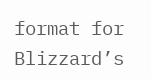format for Blizzard’s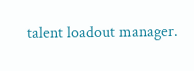talent loadout manager.